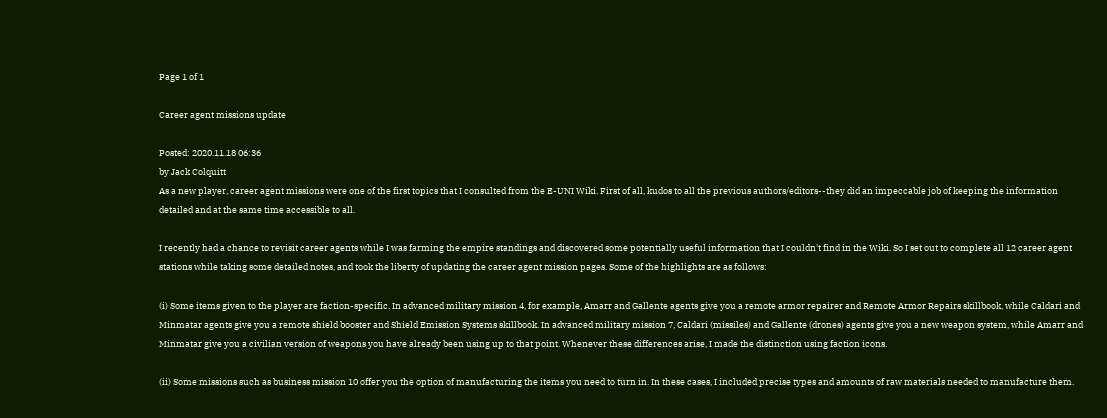Page 1 of 1

Career agent missions update

Posted: 2020.11.18 06:36
by Jack Colquitt
As a new player, career agent missions were one of the first topics that I consulted from the E-UNI Wiki. First of all, kudos to all the previous authors/editors--they did an impeccable job of keeping the information detailed and at the same time accessible to all.

I recently had a chance to revisit career agents while I was farming the empire standings and discovered some potentially useful information that I couldn't find in the Wiki. So I set out to complete all 12 career agent stations while taking some detailed notes, and took the liberty of updating the career agent mission pages. Some of the highlights are as follows:

(i) Some items given to the player are faction-specific. In advanced military mission 4, for example, Amarr and Gallente agents give you a remote armor repairer and Remote Armor Repairs skillbook, while Caldari and Minmatar agents give you a remote shield booster and Shield Emission Systems skillbook. In advanced military mission 7, Caldari (missiles) and Gallente (drones) agents give you a new weapon system, while Amarr and Minmatar give you a civilian version of weapons you have already been using up to that point. Whenever these differences arise, I made the distinction using faction icons.

(ii) Some missions such as business mission 10 offer you the option of manufacturing the items you need to turn in. In these cases, I included precise types and amounts of raw materials needed to manufacture them.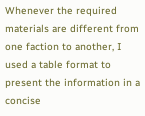Whenever the required materials are different from one faction to another, I used a table format to present the information in a concise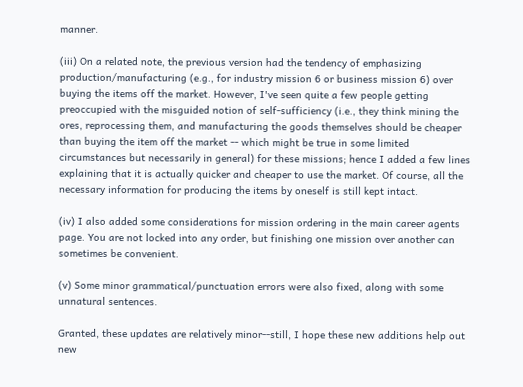manner.

(iii) On a related note, the previous version had the tendency of emphasizing production/manufacturing (e.g., for industry mission 6 or business mission 6) over buying the items off the market. However, I've seen quite a few people getting preoccupied with the misguided notion of self-sufficiency (i.e., they think mining the ores, reprocessing them, and manufacturing the goods themselves should be cheaper than buying the item off the market -- which might be true in some limited circumstances but necessarily in general) for these missions; hence I added a few lines explaining that it is actually quicker and cheaper to use the market. Of course, all the necessary information for producing the items by oneself is still kept intact.

(iv) I also added some considerations for mission ordering in the main career agents page. You are not locked into any order, but finishing one mission over another can sometimes be convenient.

(v) Some minor grammatical/punctuation errors were also fixed, along with some unnatural sentences.

Granted, these updates are relatively minor--still, I hope these new additions help out new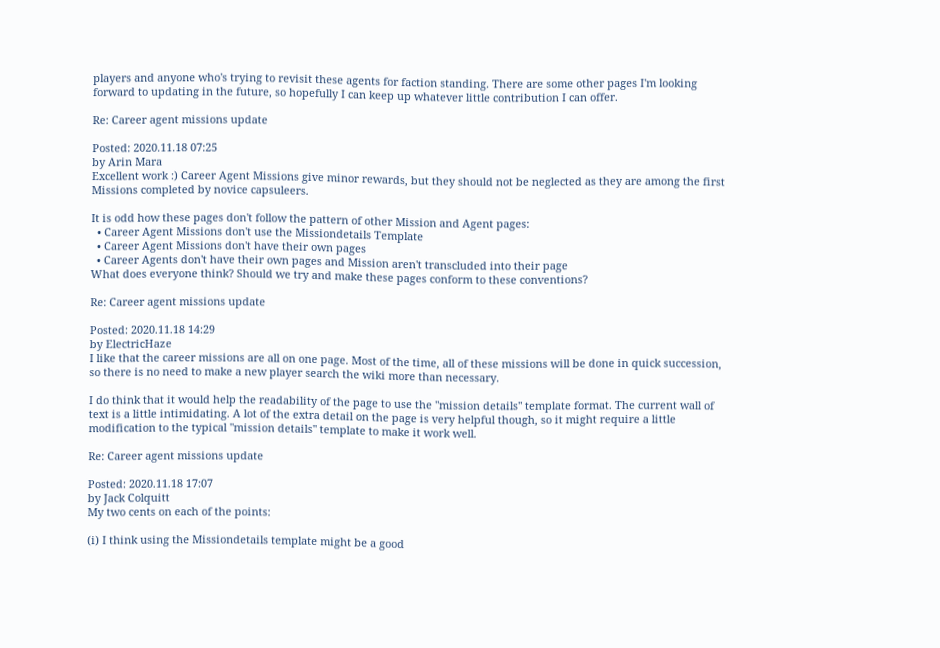players and anyone who's trying to revisit these agents for faction standing. There are some other pages I'm looking forward to updating in the future, so hopefully I can keep up whatever little contribution I can offer.

Re: Career agent missions update

Posted: 2020.11.18 07:25
by Arin Mara
Excellent work :) Career Agent Missions give minor rewards, but they should not be neglected as they are among the first Missions completed by novice capsuleers.

It is odd how these pages don't follow the pattern of other Mission and Agent pages:
  • Career Agent Missions don't use the Missiondetails Template
  • Career Agent Missions don't have their own pages
  • Career Agents don't have their own pages and Mission aren't transcluded into their page
What does everyone think? Should we try and make these pages conform to these conventions?

Re: Career agent missions update

Posted: 2020.11.18 14:29
by ElectricHaze
I like that the career missions are all on one page. Most of the time, all of these missions will be done in quick succession, so there is no need to make a new player search the wiki more than necessary.

I do think that it would help the readability of the page to use the "mission details" template format. The current wall of text is a little intimidating. A lot of the extra detail on the page is very helpful though, so it might require a little modification to the typical "mission details" template to make it work well.

Re: Career agent missions update

Posted: 2020.11.18 17:07
by Jack Colquitt
My two cents on each of the points:

(i) I think using the Missiondetails template might be a good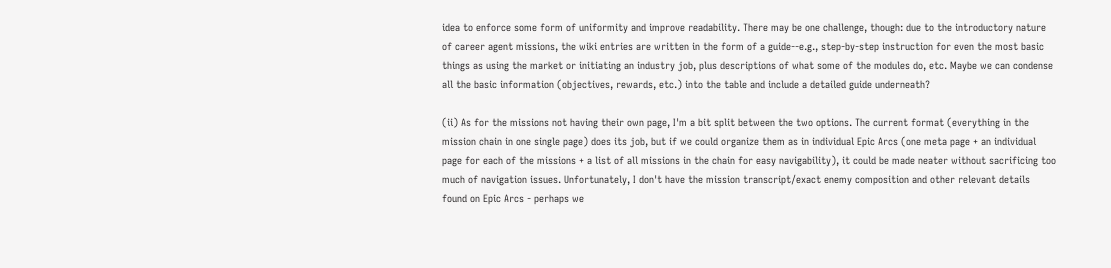idea to enforce some form of uniformity and improve readability. There may be one challenge, though: due to the introductory nature of career agent missions, the wiki entries are written in the form of a guide--e.g., step-by-step instruction for even the most basic things as using the market or initiating an industry job, plus descriptions of what some of the modules do, etc. Maybe we can condense all the basic information (objectives, rewards, etc.) into the table and include a detailed guide underneath?

(ii) As for the missions not having their own page, I'm a bit split between the two options. The current format (everything in the mission chain in one single page) does its job, but if we could organize them as in individual Epic Arcs (one meta page + an individual page for each of the missions + a list of all missions in the chain for easy navigability), it could be made neater without sacrificing too much of navigation issues. Unfortunately, I don't have the mission transcript/exact enemy composition and other relevant details found on Epic Arcs - perhaps we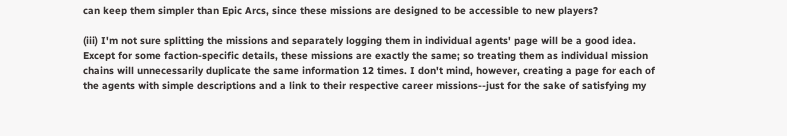can keep them simpler than Epic Arcs, since these missions are designed to be accessible to new players?

(iii) I'm not sure splitting the missions and separately logging them in individual agents' page will be a good idea. Except for some faction-specific details, these missions are exactly the same; so treating them as individual mission chains will unnecessarily duplicate the same information 12 times. I don't mind, however, creating a page for each of the agents with simple descriptions and a link to their respective career missions--just for the sake of satisfying my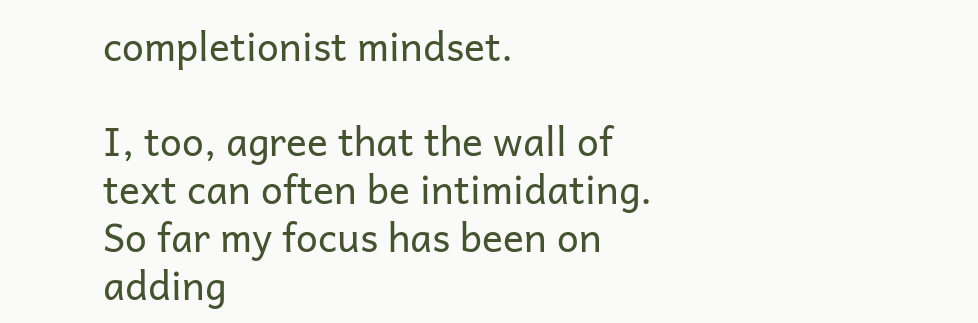completionist mindset.

I, too, agree that the wall of text can often be intimidating. So far my focus has been on adding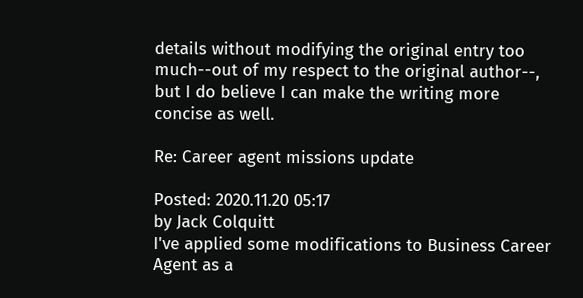details without modifying the original entry too much--out of my respect to the original author--, but I do believe I can make the writing more concise as well.

Re: Career agent missions update

Posted: 2020.11.20 05:17
by Jack Colquitt
I've applied some modifications to Business Career Agent as a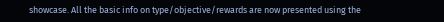showcase. All the basic info on type/objective/rewards are now presented using the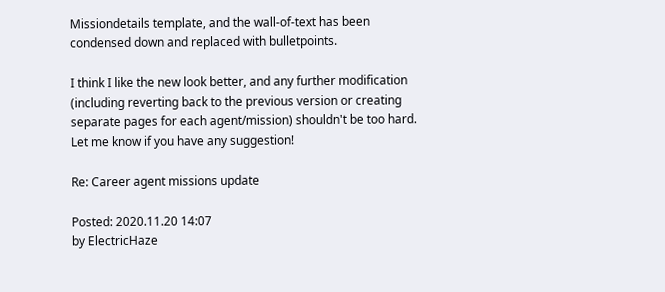Missiondetails template, and the wall-of-text has been condensed down and replaced with bulletpoints.

I think I like the new look better, and any further modification (including reverting back to the previous version or creating separate pages for each agent/mission) shouldn't be too hard. Let me know if you have any suggestion!

Re: Career agent missions update

Posted: 2020.11.20 14:07
by ElectricHaze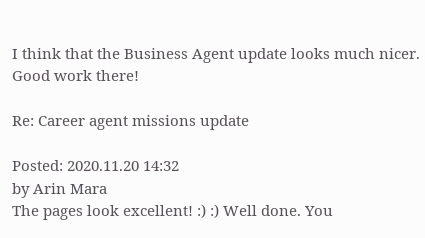I think that the Business Agent update looks much nicer. Good work there!

Re: Career agent missions update

Posted: 2020.11.20 14:32
by Arin Mara
The pages look excellent! :) :) Well done. You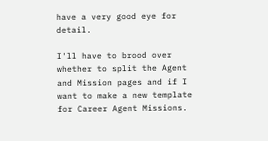have a very good eye for detail.

I'll have to brood over whether to split the Agent and Mission pages and if I want to make a new template for Career Agent Missions.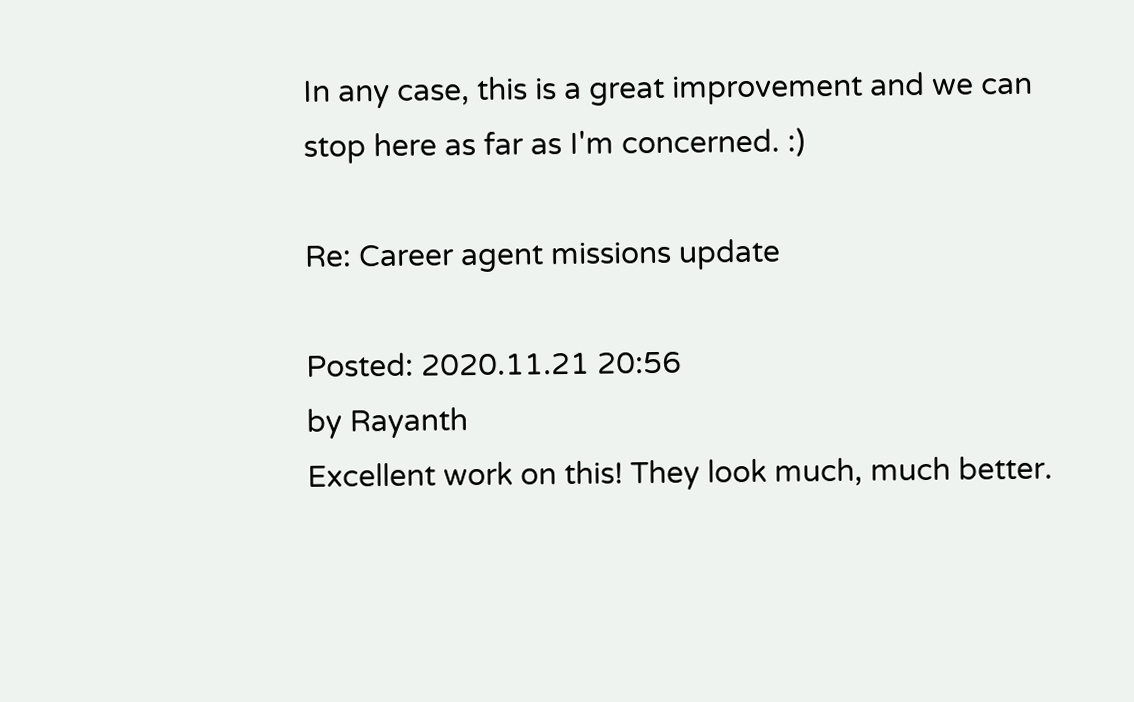In any case, this is a great improvement and we can stop here as far as I'm concerned. :)

Re: Career agent missions update

Posted: 2020.11.21 20:56
by Rayanth
Excellent work on this! They look much, much better.